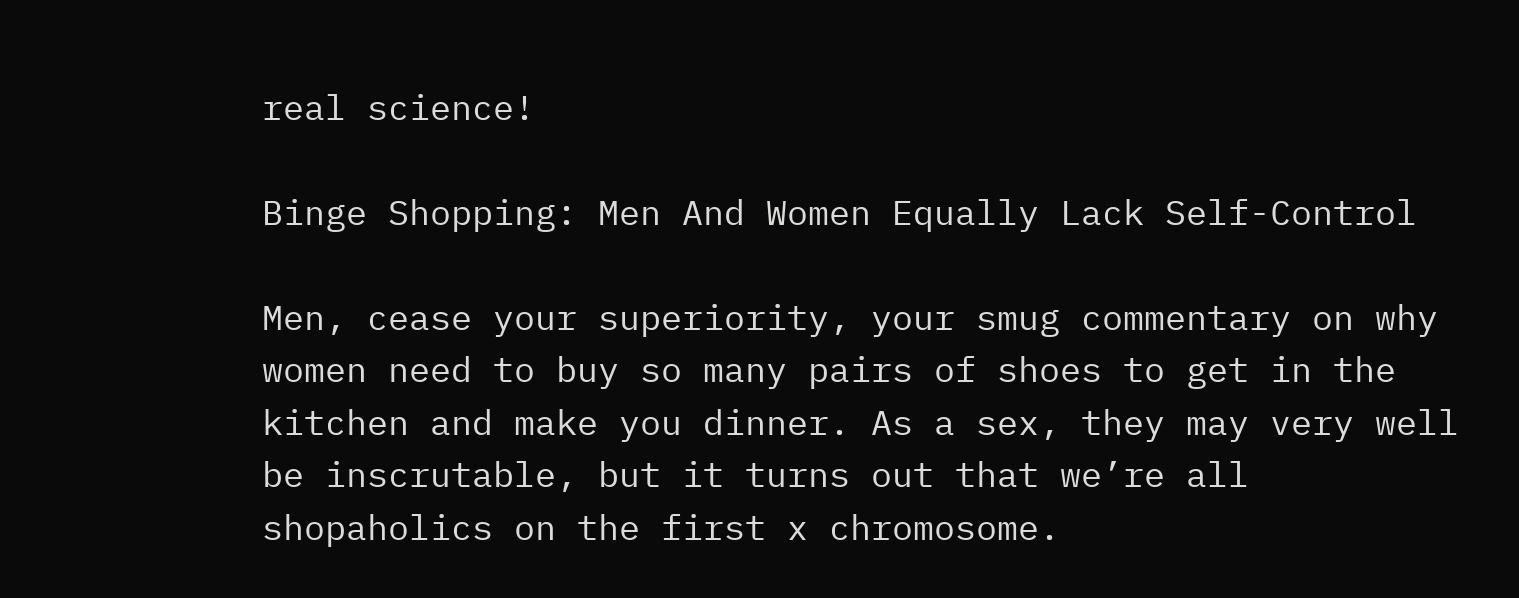real science!

Binge Shopping: Men And Women Equally Lack Self-Control

Men, cease your superiority, your smug commentary on why women need to buy so many pairs of shoes to get in the kitchen and make you dinner. As a sex, they may very well be inscrutable, but it turns out that we’re all shopaholics on the first x chromosome.